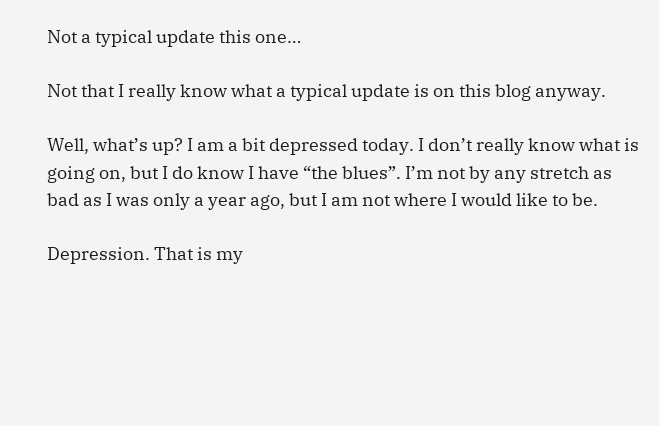Not a typical update this one…

Not that I really know what a typical update is on this blog anyway.

Well, what’s up? I am a bit depressed today. I don’t really know what is going on, but I do know I have “the blues”. I’m not by any stretch as bad as I was only a year ago, but I am not where I would like to be.

Depression. That is my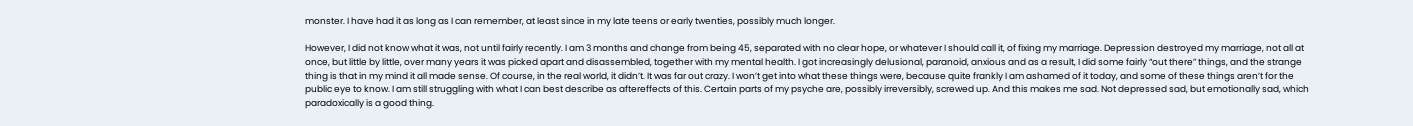monster. I have had it as long as I can remember, at least since in my late teens or early twenties, possibly much longer.

However, I did not know what it was, not until fairly recently. I am 3 months and change from being 45, separated with no clear hope, or whatever I should call it, of fixing my marriage. Depression destroyed my marriage, not all at once, but little by little, over many years it was picked apart and disassembled, together with my mental health. I got increasingly delusional, paranoid, anxious and as a result, I did some fairly “out there” things, and the strange thing is that in my mind it all made sense. Of course, in the real world, it didn’t. It was far out crazy. I won’t get into what these things were, because quite frankly I am ashamed of it today, and some of these things aren’t for the public eye to know. I am still struggling with what I can best describe as aftereffects of this. Certain parts of my psyche are, possibly irreversibly, screwed up. And this makes me sad. Not depressed sad, but emotionally sad, which paradoxically is a good thing.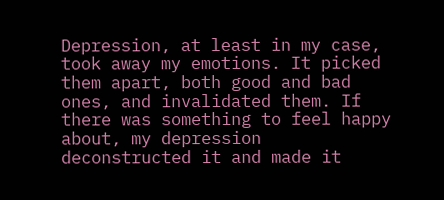Depression, at least in my case, took away my emotions. It picked them apart, both good and bad ones, and invalidated them. If there was something to feel happy about, my depression deconstructed it and made it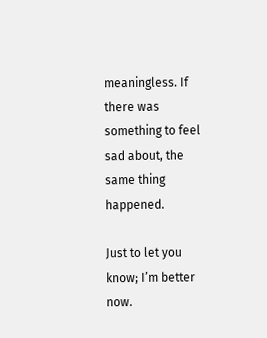meaningless. If there was something to feel sad about, the same thing happened.

Just to let you know; I’m better now.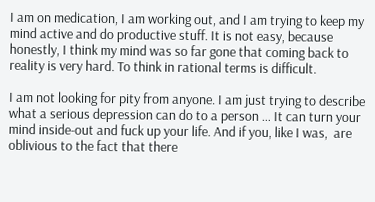I am on medication, I am working out, and I am trying to keep my mind active and do productive stuff. It is not easy, because honestly, I think my mind was so far gone that coming back to reality is very hard. To think in rational terms is difficult.

I am not looking for pity from anyone. I am just trying to describe what a serious depression can do to a person … It can turn your mind inside-out and fuck up your life. And if you, like I was,  are oblivious to the fact that there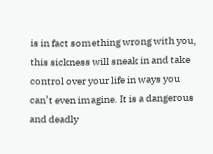is in fact something wrong with you, this sickness will sneak in and take control over your life in ways you can’t even imagine. It is a dangerous and deadly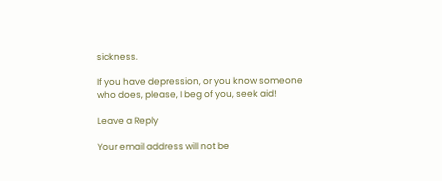sickness.

If you have depression, or you know someone who does, please, I beg of you, seek aid!

Leave a Reply

Your email address will not be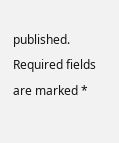published. Required fields are marked *